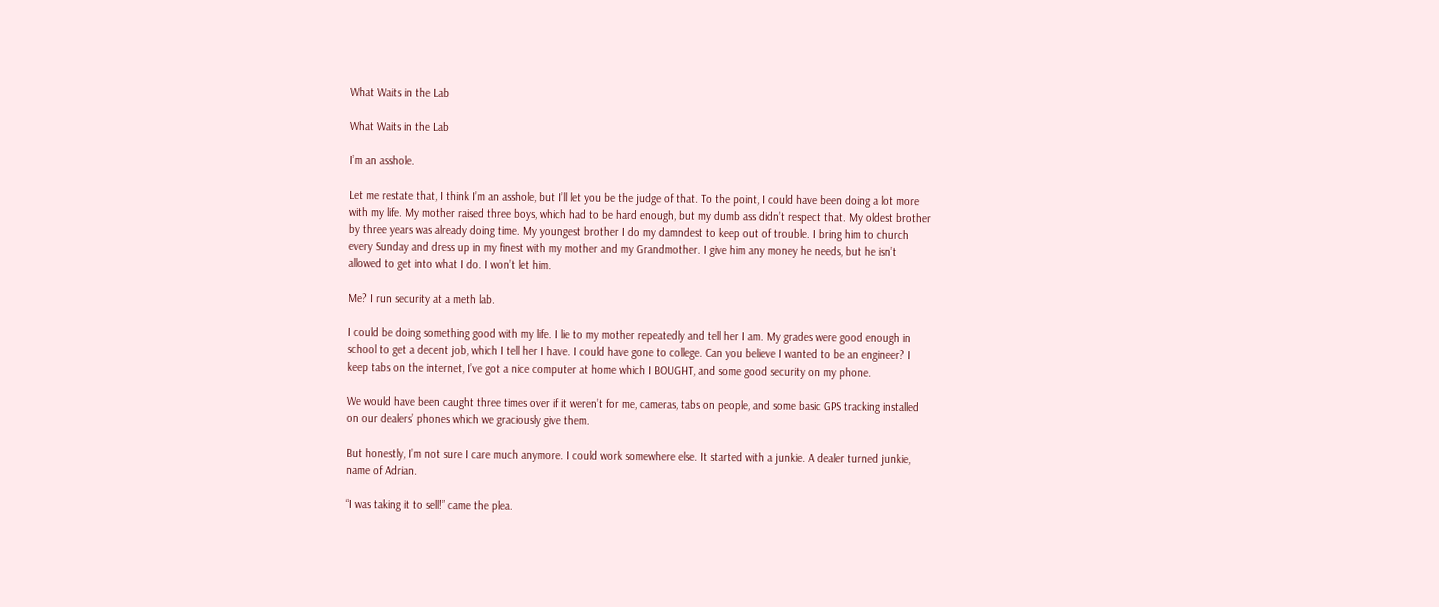What Waits in the Lab

What Waits in the Lab

I’m an asshole.

Let me restate that, I think I’m an asshole, but I’ll let you be the judge of that. To the point, I could have been doing a lot more with my life. My mother raised three boys, which had to be hard enough, but my dumb ass didn’t respect that. My oldest brother by three years was already doing time. My youngest brother I do my damndest to keep out of trouble. I bring him to church every Sunday and dress up in my finest with my mother and my Grandmother. I give him any money he needs, but he isn’t allowed to get into what I do. I won’t let him.

Me? I run security at a meth lab.

I could be doing something good with my life. I lie to my mother repeatedly and tell her I am. My grades were good enough in school to get a decent job, which I tell her I have. I could have gone to college. Can you believe I wanted to be an engineer? I keep tabs on the internet, I’ve got a nice computer at home which I BOUGHT, and some good security on my phone.

We would have been caught three times over if it weren’t for me, cameras, tabs on people, and some basic GPS tracking installed on our dealers’ phones which we graciously give them.

But honestly, I’m not sure I care much anymore. I could work somewhere else. It started with a junkie. A dealer turned junkie, name of Adrian.

“I was taking it to sell!” came the plea.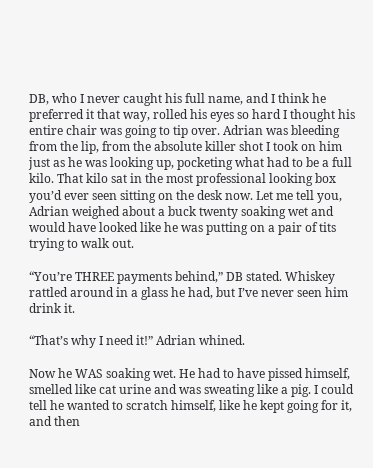DB, who I never caught his full name, and I think he preferred it that way, rolled his eyes so hard I thought his entire chair was going to tip over. Adrian was bleeding from the lip, from the absolute killer shot I took on him just as he was looking up, pocketing what had to be a full kilo. That kilo sat in the most professional looking box you’d ever seen sitting on the desk now. Let me tell you, Adrian weighed about a buck twenty soaking wet and would have looked like he was putting on a pair of tits trying to walk out.

“You’re THREE payments behind,” DB stated. Whiskey rattled around in a glass he had, but I’ve never seen him drink it.

“That’s why I need it!” Adrian whined.

Now he WAS soaking wet. He had to have pissed himself, smelled like cat urine and was sweating like a pig. I could tell he wanted to scratch himself, like he kept going for it, and then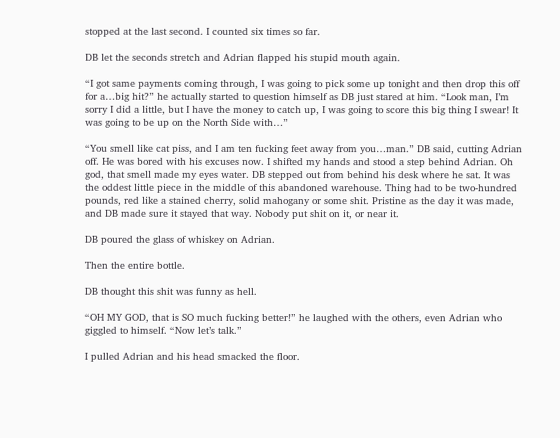stopped at the last second. I counted six times so far.

DB let the seconds stretch and Adrian flapped his stupid mouth again.

“I got same payments coming through, I was going to pick some up tonight and then drop this off for a…big hit?” he actually started to question himself as DB just stared at him. “Look man, I’m sorry I did a little, but I have the money to catch up, I was going to score this big thing I swear! It was going to be up on the North Side with…”

“You smell like cat piss, and I am ten fucking feet away from you…man.” DB said, cutting Adrian off. He was bored with his excuses now. I shifted my hands and stood a step behind Adrian. Oh god, that smell made my eyes water. DB stepped out from behind his desk where he sat. It was the oddest little piece in the middle of this abandoned warehouse. Thing had to be two-hundred pounds, red like a stained cherry, solid mahogany or some shit. Pristine as the day it was made, and DB made sure it stayed that way. Nobody put shit on it, or near it.

DB poured the glass of whiskey on Adrian.

Then the entire bottle.

DB thought this shit was funny as hell.

“OH MY GOD, that is SO much fucking better!” he laughed with the others, even Adrian who giggled to himself. “Now let’s talk.”

I pulled Adrian and his head smacked the floor.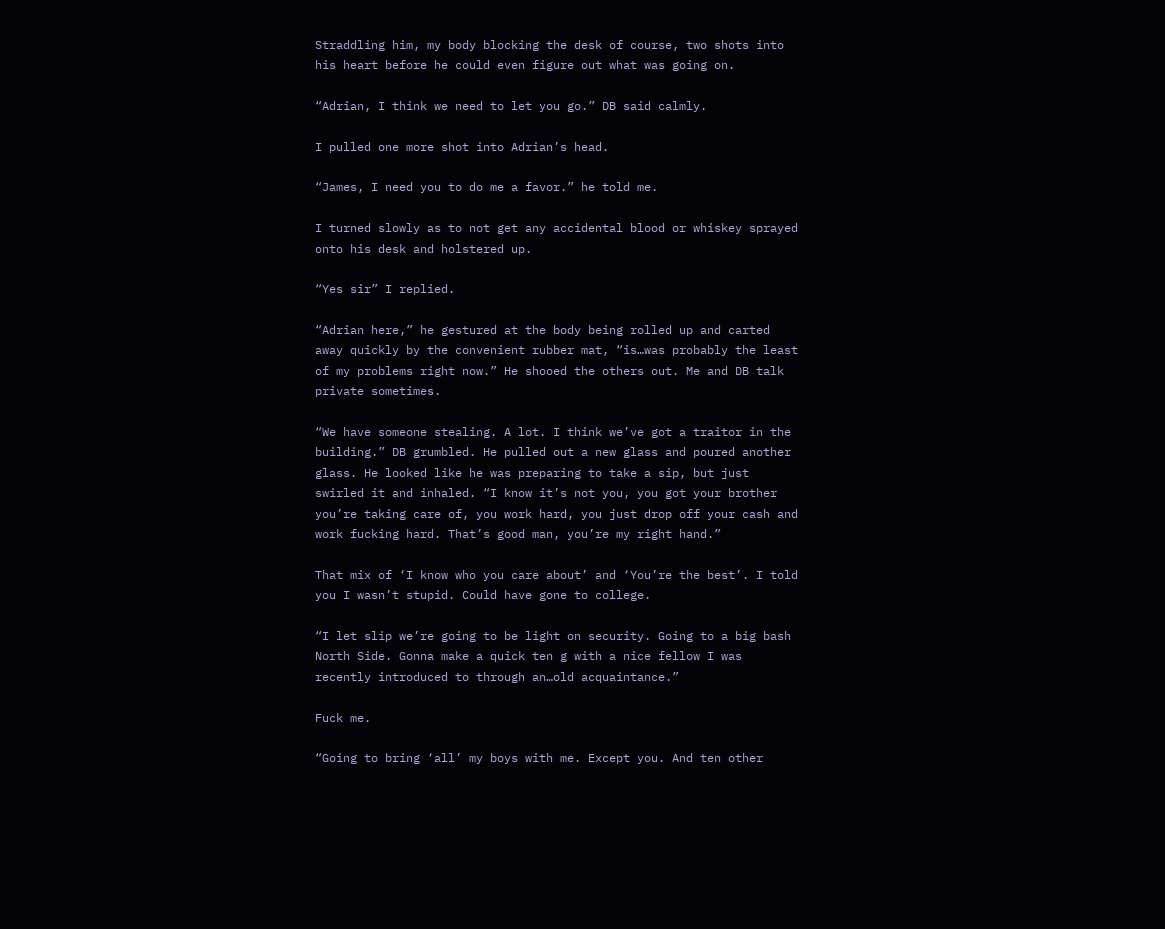Straddling him, my body blocking the desk of course, two shots into his heart before he could even figure out what was going on.

“Adrian, I think we need to let you go.” DB said calmly.

I pulled one more shot into Adrian’s head.

“James, I need you to do me a favor.” he told me.

I turned slowly as to not get any accidental blood or whiskey sprayed onto his desk and holstered up.

“Yes sir” I replied.

“Adrian here,” he gestured at the body being rolled up and carted away quickly by the convenient rubber mat, “is…was probably the least of my problems right now.” He shooed the others out. Me and DB talk private sometimes.

“We have someone stealing. A lot. I think we’ve got a traitor in the building.” DB grumbled. He pulled out a new glass and poured another glass. He looked like he was preparing to take a sip, but just swirled it and inhaled. “I know it’s not you, you got your brother you’re taking care of, you work hard, you just drop off your cash and work fucking hard. That’s good man, you’re my right hand.”

That mix of ‘I know who you care about’ and ‘You’re the best’. I told you I wasn’t stupid. Could have gone to college.

“I let slip we’re going to be light on security. Going to a big bash North Side. Gonna make a quick ten g with a nice fellow I was recently introduced to through an…old acquaintance.”

Fuck me.

“Going to bring ‘all’ my boys with me. Except you. And ten other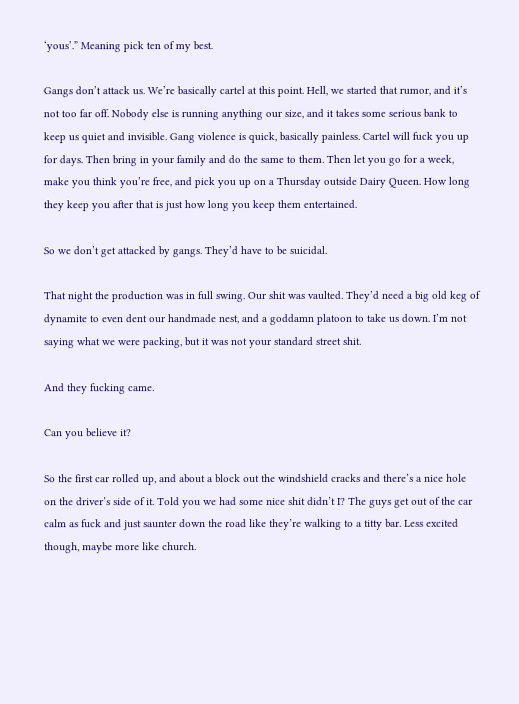‘yous’.” Meaning pick ten of my best.

Gangs don’t attack us. We’re basically cartel at this point. Hell, we started that rumor, and it’s not too far off. Nobody else is running anything our size, and it takes some serious bank to keep us quiet and invisible. Gang violence is quick, basically painless. Cartel will fuck you up for days. Then bring in your family and do the same to them. Then let you go for a week, make you think you’re free, and pick you up on a Thursday outside Dairy Queen. How long they keep you after that is just how long you keep them entertained.

So we don’t get attacked by gangs. They’d have to be suicidal.

That night the production was in full swing. Our shit was vaulted. They’d need a big old keg of dynamite to even dent our handmade nest, and a goddamn platoon to take us down. I’m not saying what we were packing, but it was not your standard street shit.

And they fucking came.

Can you believe it?

So the first car rolled up, and about a block out the windshield cracks and there’s a nice hole on the driver’s side of it. Told you we had some nice shit didn’t I? The guys get out of the car calm as fuck and just saunter down the road like they’re walking to a titty bar. Less excited though, maybe more like church.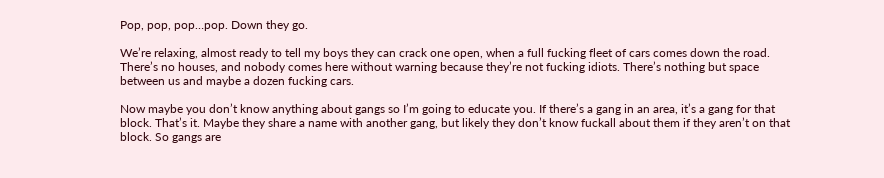Pop, pop, pop…pop. Down they go.

We’re relaxing, almost ready to tell my boys they can crack one open, when a full fucking fleet of cars comes down the road. There’s no houses, and nobody comes here without warning because they’re not fucking idiots. There’s nothing but space between us and maybe a dozen fucking cars.

Now maybe you don’t know anything about gangs so I’m going to educate you. If there’s a gang in an area, it’s a gang for that block. That’s it. Maybe they share a name with another gang, but likely they don’t know fuckall about them if they aren’t on that block. So gangs are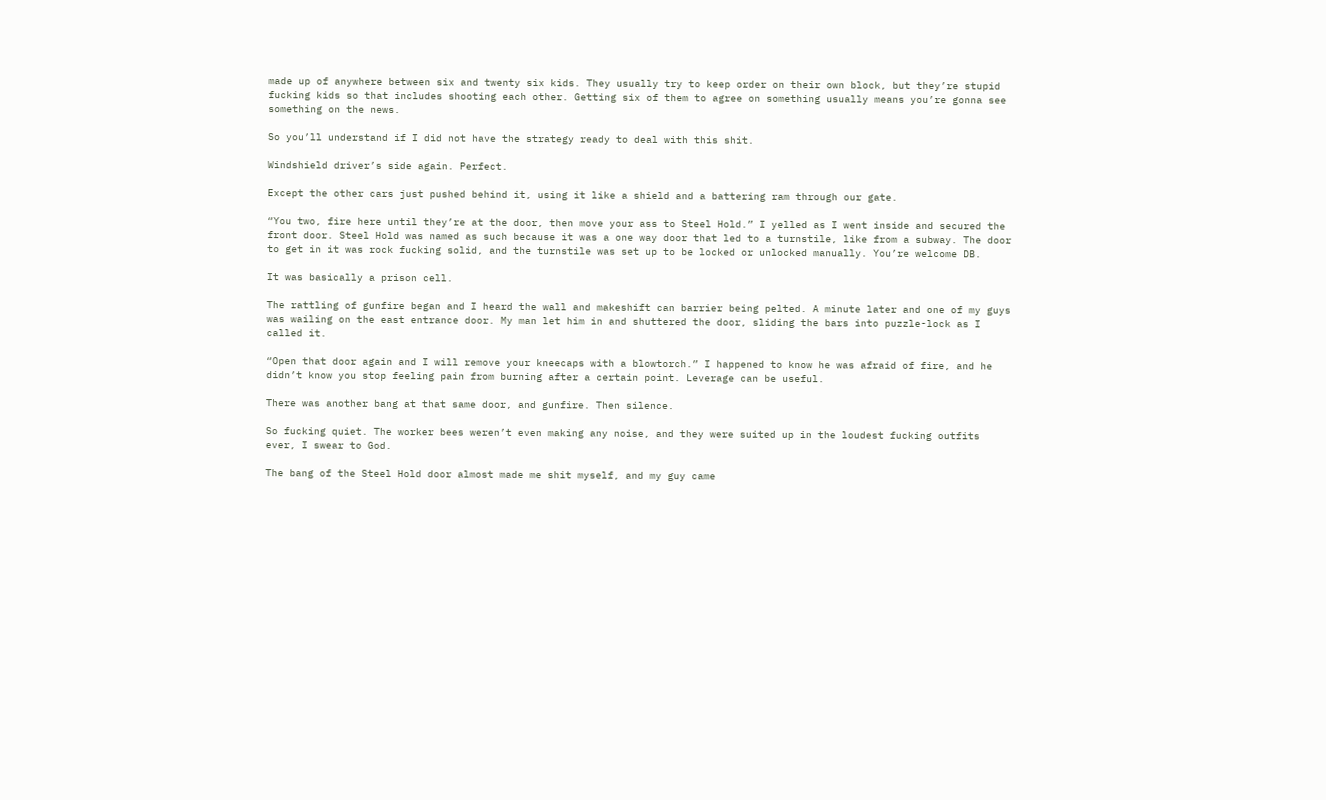made up of anywhere between six and twenty six kids. They usually try to keep order on their own block, but they’re stupid fucking kids so that includes shooting each other. Getting six of them to agree on something usually means you’re gonna see something on the news.

So you’ll understand if I did not have the strategy ready to deal with this shit.

Windshield driver’s side again. Perfect.

Except the other cars just pushed behind it, using it like a shield and a battering ram through our gate.

“You two, fire here until they’re at the door, then move your ass to Steel Hold.” I yelled as I went inside and secured the front door. Steel Hold was named as such because it was a one way door that led to a turnstile, like from a subway. The door to get in it was rock fucking solid, and the turnstile was set up to be locked or unlocked manually. You’re welcome DB.

It was basically a prison cell.

The rattling of gunfire began and I heard the wall and makeshift can barrier being pelted. A minute later and one of my guys was wailing on the east entrance door. My man let him in and shuttered the door, sliding the bars into puzzle-lock as I called it.

“Open that door again and I will remove your kneecaps with a blowtorch.” I happened to know he was afraid of fire, and he didn’t know you stop feeling pain from burning after a certain point. Leverage can be useful.

There was another bang at that same door, and gunfire. Then silence.

So fucking quiet. The worker bees weren’t even making any noise, and they were suited up in the loudest fucking outfits ever, I swear to God.

The bang of the Steel Hold door almost made me shit myself, and my guy came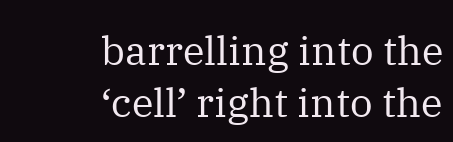barrelling into the ‘cell’ right into the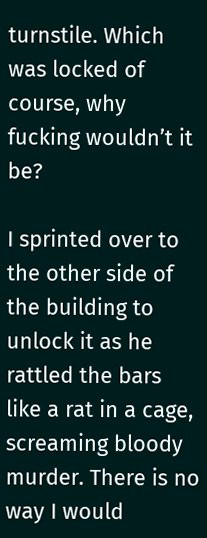turnstile. Which was locked of course, why fucking wouldn’t it be?

I sprinted over to the other side of the building to unlock it as he rattled the bars like a rat in a cage, screaming bloody murder. There is no way I would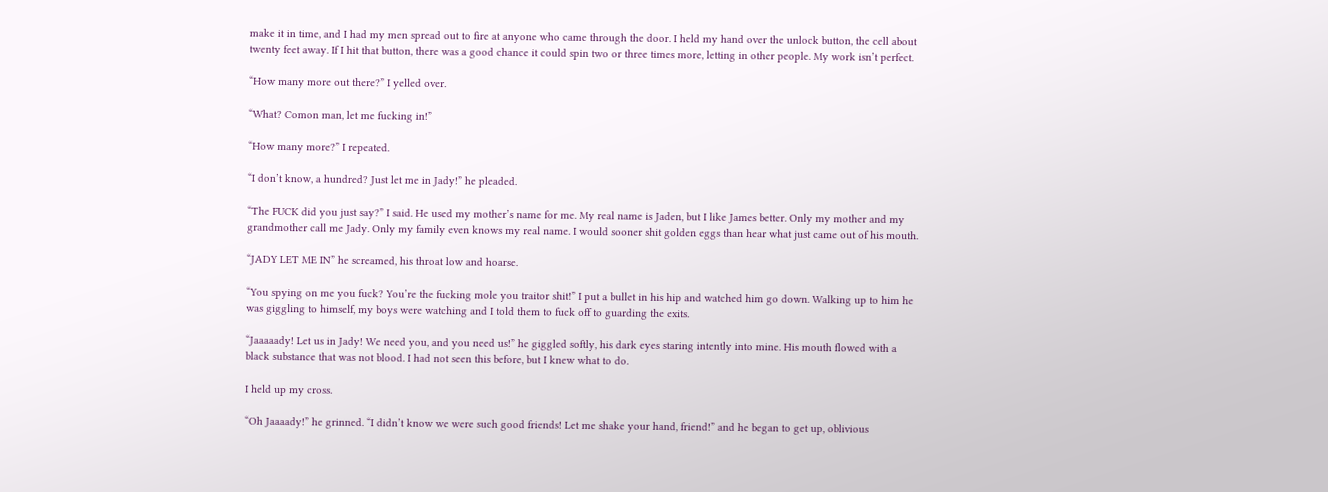make it in time, and I had my men spread out to fire at anyone who came through the door. I held my hand over the unlock button, the cell about twenty feet away. If I hit that button, there was a good chance it could spin two or three times more, letting in other people. My work isn’t perfect.

“How many more out there?” I yelled over.

“What? Comon man, let me fucking in!”

“How many more?” I repeated.

“I don’t know, a hundred? Just let me in Jady!” he pleaded.

“The FUCK did you just say?” I said. He used my mother’s name for me. My real name is Jaden, but I like James better. Only my mother and my grandmother call me Jady. Only my family even knows my real name. I would sooner shit golden eggs than hear what just came out of his mouth.

“JADY LET ME IN” he screamed, his throat low and hoarse.

“You spying on me you fuck? You’re the fucking mole you traitor shit!” I put a bullet in his hip and watched him go down. Walking up to him he was giggling to himself, my boys were watching and I told them to fuck off to guarding the exits.

“Jaaaaady! Let us in Jady! We need you, and you need us!” he giggled softly, his dark eyes staring intently into mine. His mouth flowed with a black substance that was not blood. I had not seen this before, but I knew what to do.

I held up my cross.

“Oh Jaaaady!” he grinned. “I didn’t know we were such good friends! Let me shake your hand, friend!” and he began to get up, oblivious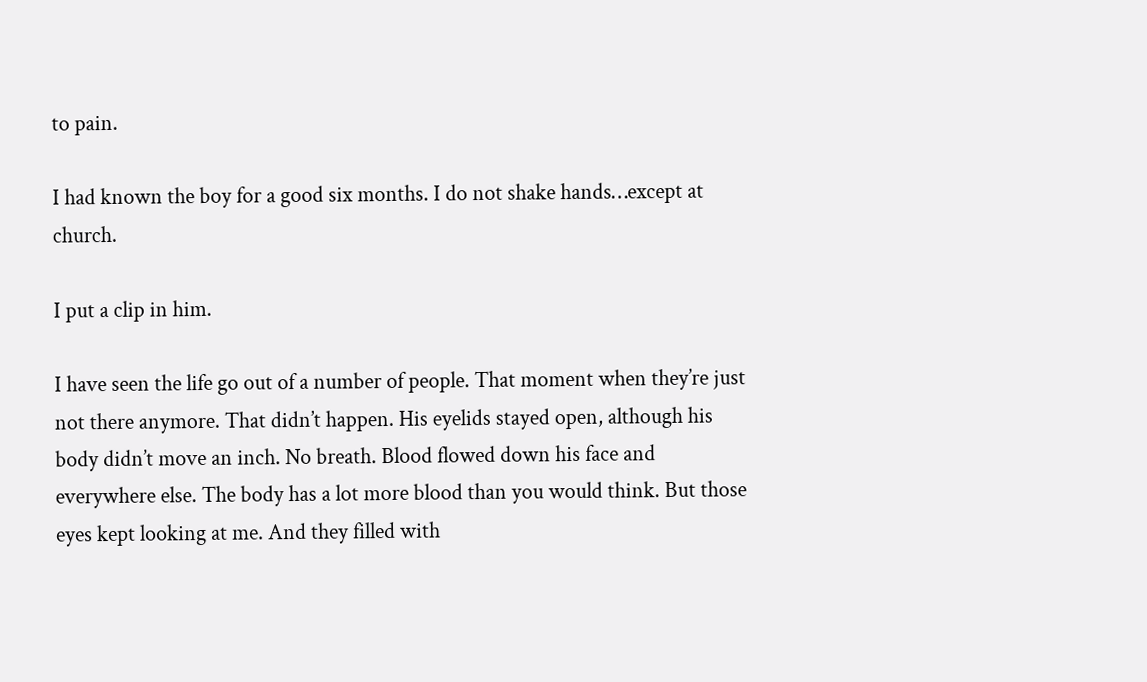to pain.

I had known the boy for a good six months. I do not shake hands…except at church.

I put a clip in him.

I have seen the life go out of a number of people. That moment when they’re just not there anymore. That didn’t happen. His eyelids stayed open, although his body didn’t move an inch. No breath. Blood flowed down his face and everywhere else. The body has a lot more blood than you would think. But those eyes kept looking at me. And they filled with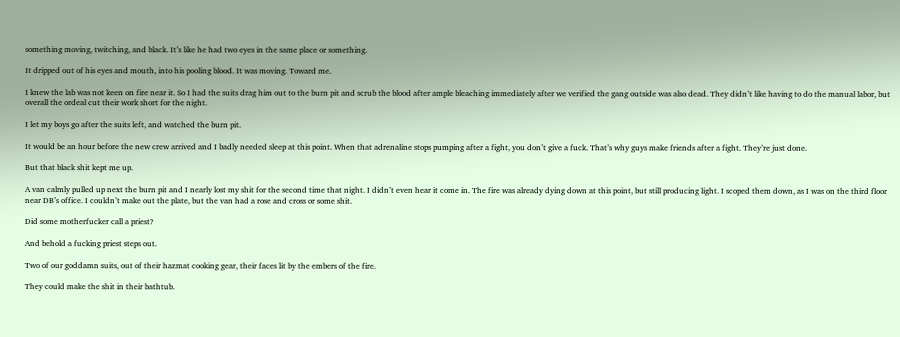something moving, twitching, and black. It’s like he had two eyes in the same place or something.

It dripped out of his eyes and mouth, into his pooling blood. It was moving. Toward me.

I knew the lab was not keen on fire near it. So I had the suits drag him out to the burn pit and scrub the blood after ample bleaching immediately after we verified the gang outside was also dead. They didn’t like having to do the manual labor, but overall the ordeal cut their work short for the night.

I let my boys go after the suits left, and watched the burn pit.

It would be an hour before the new crew arrived and I badly needed sleep at this point. When that adrenaline stops pumping after a fight, you don’t give a fuck. That’s why guys make friends after a fight. They’re just done.

But that black shit kept me up.

A van calmly pulled up next the burn pit and I nearly lost my shit for the second time that night. I didn’t even hear it come in. The fire was already dying down at this point, but still producing light. I scoped them down, as I was on the third floor near DB’s office. I couldn’t make out the plate, but the van had a rose and cross or some shit.

Did some motherfucker call a priest?

And behold a fucking priest steps out.

Two of our goddamn suits, out of their hazmat cooking gear, their faces lit by the embers of the fire.

They could make the shit in their bathtub.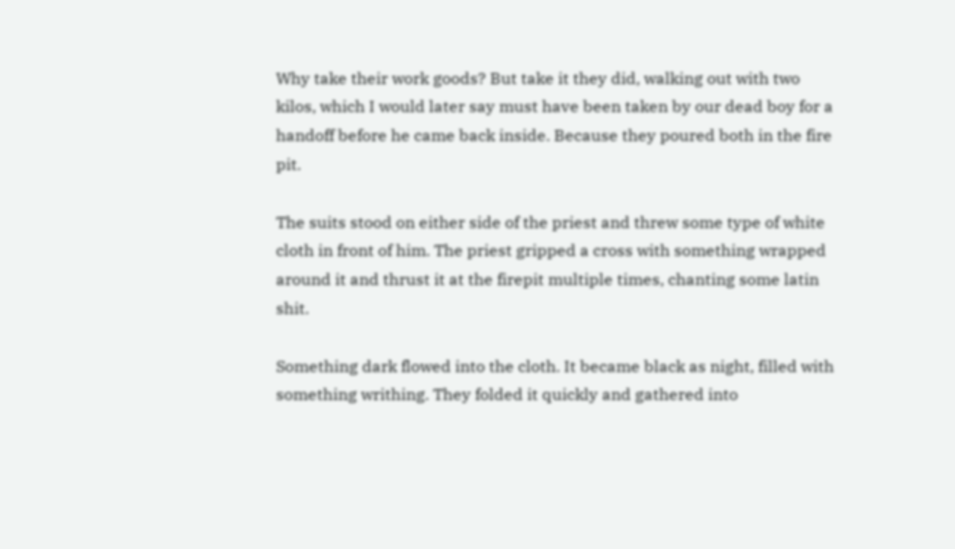Why take their work goods? But take it they did, walking out with two kilos, which I would later say must have been taken by our dead boy for a handoff before he came back inside. Because they poured both in the fire pit.

The suits stood on either side of the priest and threw some type of white cloth in front of him. The priest gripped a cross with something wrapped around it and thrust it at the firepit multiple times, chanting some latin shit.

Something dark flowed into the cloth. It became black as night, filled with something writhing. They folded it quickly and gathered into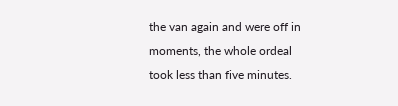the van again and were off in moments, the whole ordeal took less than five minutes.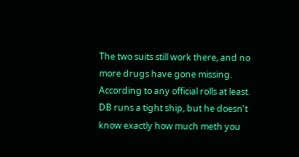The two suits still work there, and no more drugs have gone missing. According to any official rolls at least. DB runs a tight ship, but he doesn’t know exactly how much meth you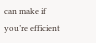can make if you’re efficient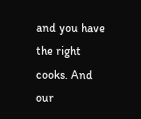and you have the right cooks. And our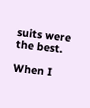suits were the best.

When I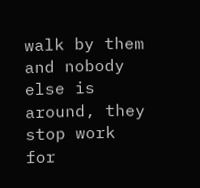walk by them and nobody else is around, they stop work for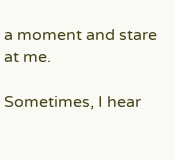a moment and stare at me.

Sometimes, I hear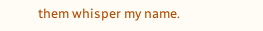them whisper my name.